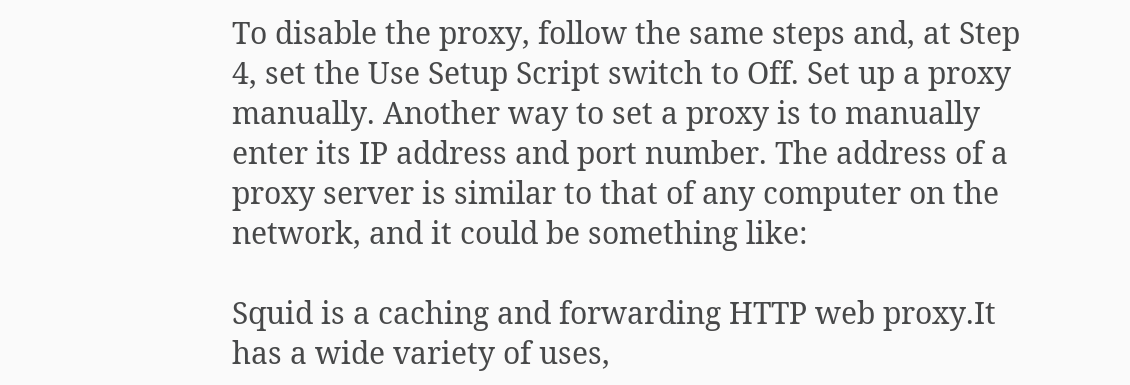To disable the proxy, follow the same steps and, at Step 4, set the Use Setup Script switch to Off. Set up a proxy manually. Another way to set a proxy is to manually enter its IP address and port number. The address of a proxy server is similar to that of any computer on the network, and it could be something like:

Squid is a caching and forwarding HTTP web proxy.It has a wide variety of uses,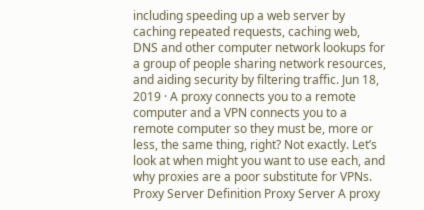including speeding up a web server by caching repeated requests, caching web, DNS and other computer network lookups for a group of people sharing network resources, and aiding security by filtering traffic. Jun 18, 2019 · A proxy connects you to a remote computer and a VPN connects you to a remote computer so they must be, more or less, the same thing, right? Not exactly. Let’s look at when might you want to use each, and why proxies are a poor substitute for VPNs. Proxy Server Definition Proxy Server A proxy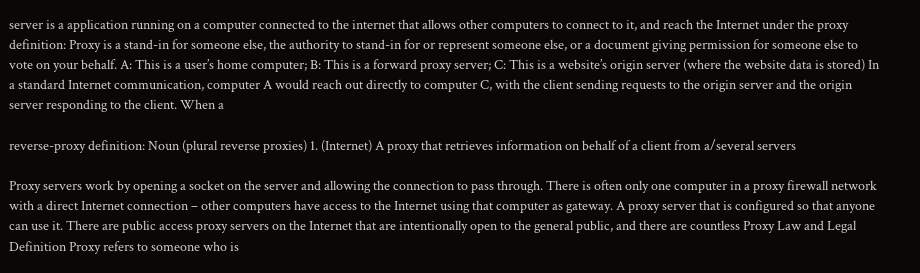server is a application running on a computer connected to the internet that allows other computers to connect to it, and reach the Internet under the proxy definition: Proxy is a stand-in for someone else, the authority to stand-in for or represent someone else, or a document giving permission for someone else to vote on your behalf. A: This is a user’s home computer; B: This is a forward proxy server; C: This is a website’s origin server (where the website data is stored) In a standard Internet communication, computer A would reach out directly to computer C, with the client sending requests to the origin server and the origin server responding to the client. When a

reverse-proxy definition: Noun (plural reverse proxies) 1. (Internet) A proxy that retrieves information on behalf of a client from a/several servers

Proxy servers work by opening a socket on the server and allowing the connection to pass through. There is often only one computer in a proxy firewall network with a direct Internet connection – other computers have access to the Internet using that computer as gateway. A proxy server that is configured so that anyone can use it. There are public access proxy servers on the Internet that are intentionally open to the general public, and there are countless Proxy Law and Legal Definition Proxy refers to someone who is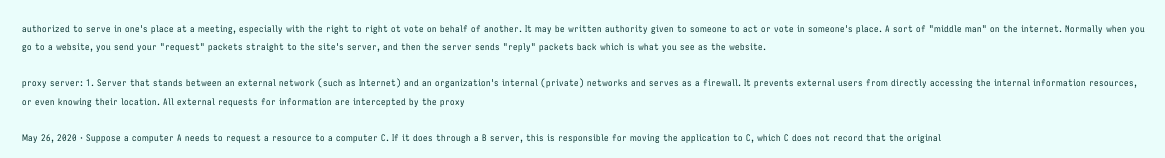authorized to serve in one's place at a meeting, especially with the right to right ot vote on behalf of another. It may be written authority given to someone to act or vote in someone's place. A sort of "middle man" on the internet. Normally when you go to a website, you send your "request" packets straight to the site's server, and then the server sends "reply" packets back which is what you see as the website.

proxy server: 1. Server that stands between an external network (such as Internet) and an organization's internal (private) networks and serves as a firewall. It prevents external users from directly accessing the internal information resources, or even knowing their location. All external requests for information are intercepted by the proxy

May 26, 2020 · Suppose a computer A needs to request a resource to a computer C. If it does through a B server, this is responsible for moving the application to C, which C does not record that the original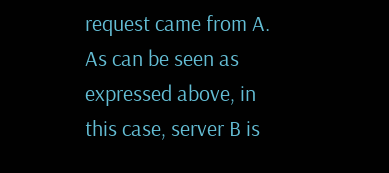request came from A. As can be seen as expressed above, in this case, server B is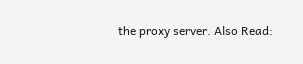the proxy server. Also Read: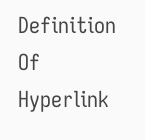Definition Of Hyperlink